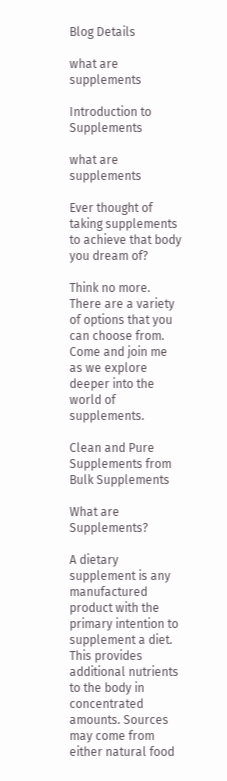Blog Details

what are supplements

Introduction to Supplements

what are supplements

Ever thought of taking supplements to achieve that body you dream of?

Think no more. There are a variety of options that you can choose from. Come and join me as we explore deeper into the world of supplements.

Clean and Pure Supplements from Bulk Supplements

What are Supplements?

A dietary supplement is any manufactured product with the primary intention to supplement a diet. This provides additional nutrients to the body in concentrated amounts. Sources may come from either natural food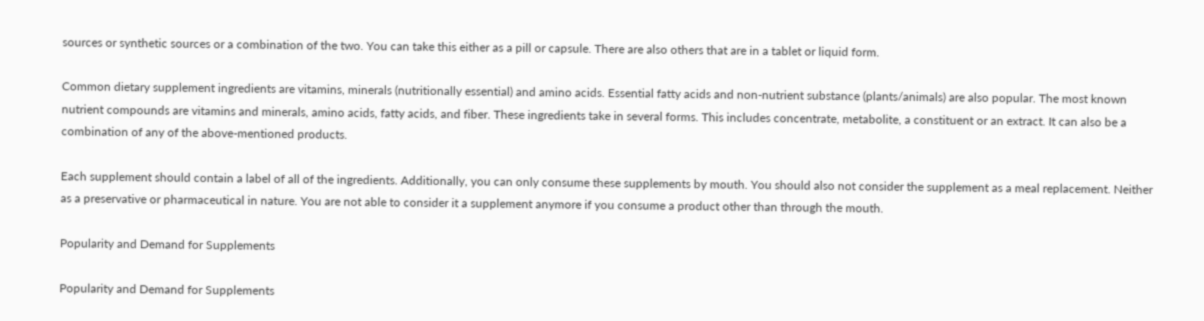sources or synthetic sources or a combination of the two. You can take this either as a pill or capsule. There are also others that are in a tablet or liquid form.

Common dietary supplement ingredients are vitamins, minerals (nutritionally essential) and amino acids. Essential fatty acids and non-nutrient substance (plants/animals) are also popular. The most known nutrient compounds are vitamins and minerals, amino acids, fatty acids, and fiber. These ingredients take in several forms. This includes concentrate, metabolite, a constituent or an extract. It can also be a combination of any of the above-mentioned products.

Each supplement should contain a label of all of the ingredients. Additionally, you can only consume these supplements by mouth. You should also not consider the supplement as a meal replacement. Neither as a preservative or pharmaceutical in nature. You are not able to consider it a supplement anymore if you consume a product other than through the mouth.

Popularity and Demand for Supplements

Popularity and Demand for Supplements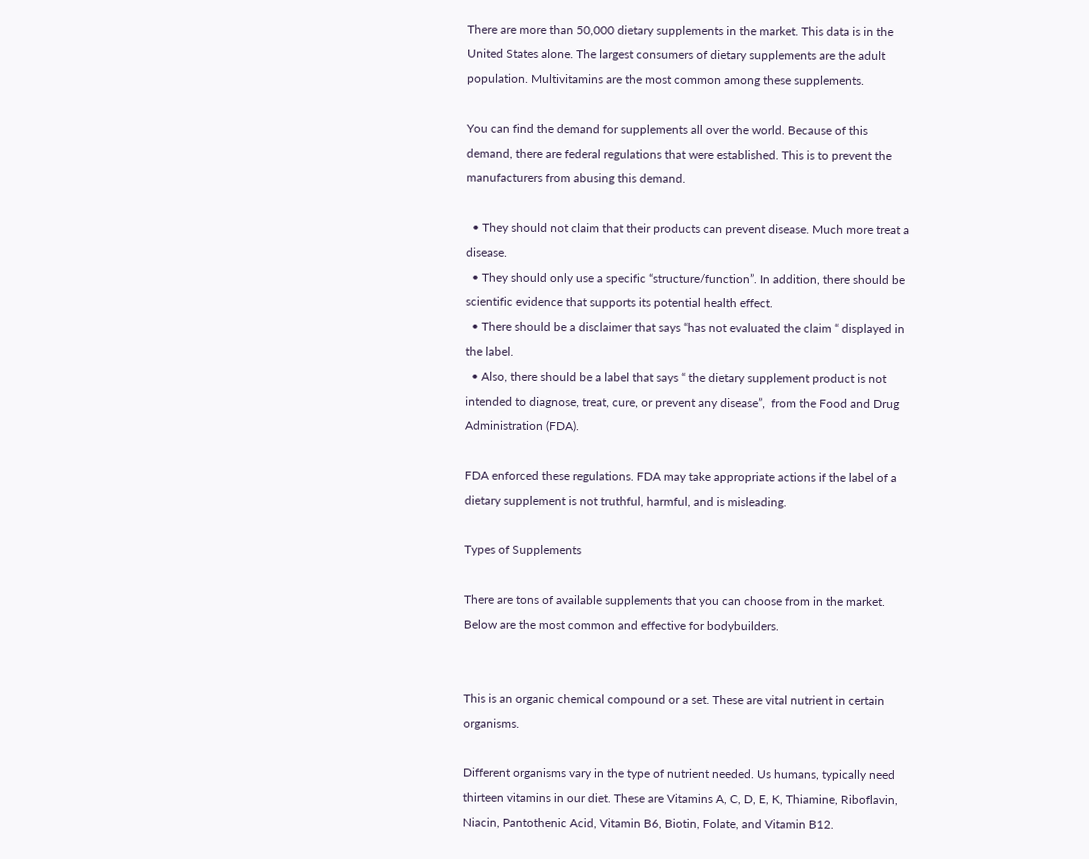There are more than 50,000 dietary supplements in the market. This data is in the United States alone. The largest consumers of dietary supplements are the adult population. Multivitamins are the most common among these supplements.

You can find the demand for supplements all over the world. Because of this demand, there are federal regulations that were established. This is to prevent the manufacturers from abusing this demand.

  • They should not claim that their products can prevent disease. Much more treat a disease.
  • They should only use a specific “structure/function”. In addition, there should be scientific evidence that supports its potential health effect.
  • There should be a disclaimer that says “has not evaluated the claim “ displayed in the label.
  • Also, there should be a label that says “ the dietary supplement product is not intended to diagnose, treat, cure, or prevent any disease”,  from the Food and Drug Administration (FDA).

FDA enforced these regulations. FDA may take appropriate actions if the label of a dietary supplement is not truthful, harmful, and is misleading.

Types of Supplements

There are tons of available supplements that you can choose from in the market. Below are the most common and effective for bodybuilders.


This is an organic chemical compound or a set. These are vital nutrient in certain organisms.

Different organisms vary in the type of nutrient needed. Us humans, typically need thirteen vitamins in our diet. These are Vitamins A, C, D, E, K, Thiamine, Riboflavin, Niacin, Pantothenic Acid, Vitamin B6, Biotin, Folate, and Vitamin B12.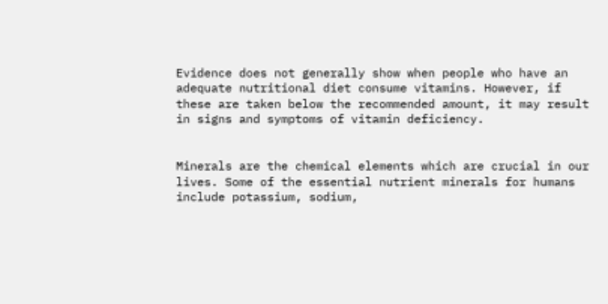Evidence does not generally show when people who have an adequate nutritional diet consume vitamins. However, if these are taken below the recommended amount, it may result in signs and symptoms of vitamin deficiency.


Minerals are the chemical elements which are crucial in our lives. Some of the essential nutrient minerals for humans include potassium, sodium,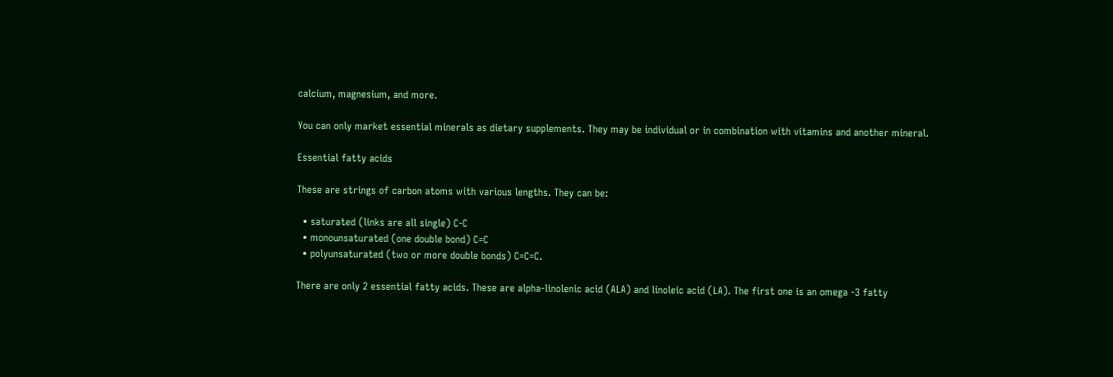calcium, magnesium, and more.

You can only market essential minerals as dietary supplements. They may be individual or in combination with vitamins and another mineral.

Essential fatty acids

These are strings of carbon atoms with various lengths. They can be:

  • saturated (links are all single) C-C
  • monounsaturated (one double bond) C=C
  • polyunsaturated (two or more double bonds) C=C=C.

There are only 2 essential fatty acids. These are alpha-linolenic acid (ALA) and linoleic acid (LA). The first one is an omega -3 fatty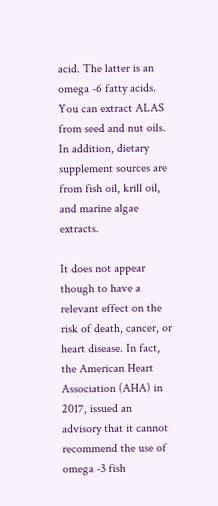acid. The latter is an omega -6 fatty acids. You can extract ALAS from seed and nut oils. In addition, dietary supplement sources are from fish oil, krill oil, and marine algae extracts.

It does not appear though to have a relevant effect on the risk of death, cancer, or heart disease. In fact, the American Heart Association (AHA) in 2017, issued an advisory that it cannot recommend the use of omega -3 fish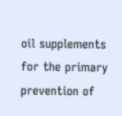oil supplements for the primary prevention of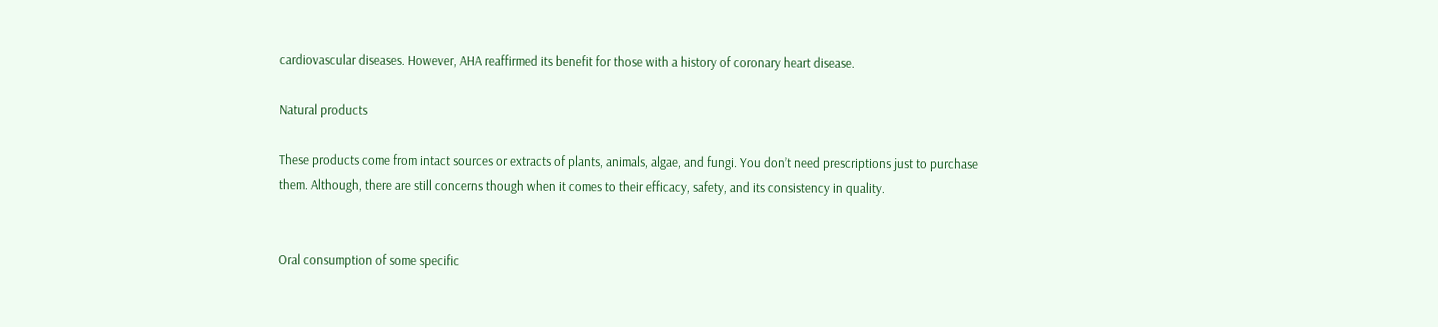cardiovascular diseases. However, AHA reaffirmed its benefit for those with a history of coronary heart disease.

Natural products

These products come from intact sources or extracts of plants, animals, algae, and fungi. You don’t need prescriptions just to purchase them. Although, there are still concerns though when it comes to their efficacy, safety, and its consistency in quality.


Oral consumption of some specific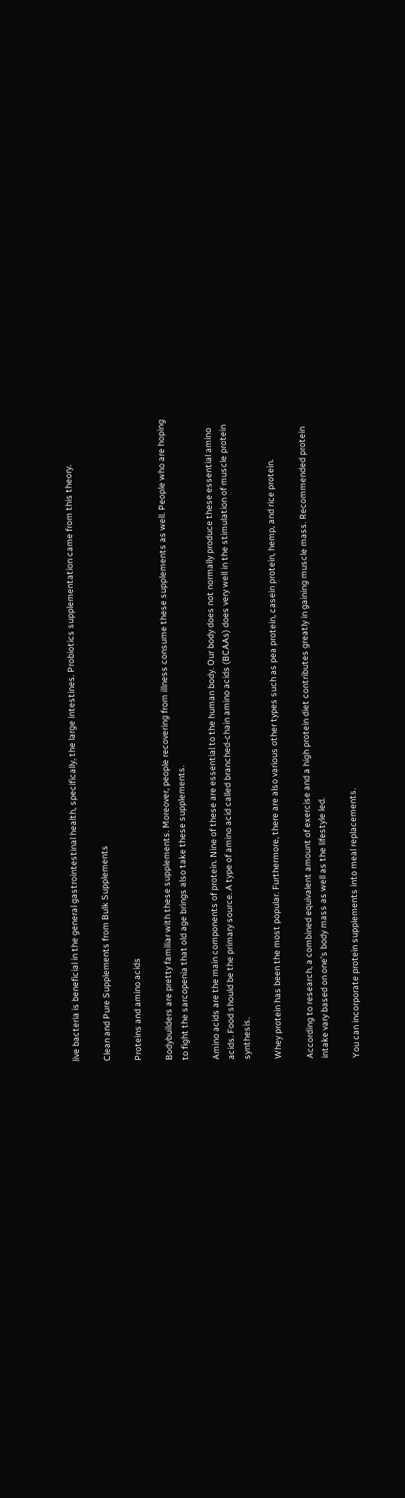live bacteria is beneficial in the general gastrointestinal health, specifically, the large intestines. Probiotics supplementation came from this theory.

Clean and Pure Supplements from Bulk Supplements

Proteins and amino acids

Bodybuilders are pretty familiar with these supplements. Moreover, people recovering from illness consume these supplements as well. People who are hoping to fight the sarcopenia that old age brings also take these supplements.

Amino acids are the main components of protein. Nine of these are essential to the human body. Our body does not normally produce these essential amino acids. Food should be the primary source. A type of amino acid called branched-chain amino acids (BCAAs) does very well in the stimulation of muscle protein synthesis.

Whey protein has been the most popular. Furthermore, there are also various other types such as pea protein, casein protein, hemp, and rice protein.

According to research, a combined equivalent amount of exercise and a high protein diet contributes greatly in gaining muscle mass. Recommended protein intake vary based on one’s body mass as well as the lifestyle led.

You can incorporate protein supplements into meal replacements.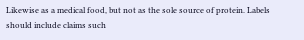Likewise as a medical food, but not as the sole source of protein. Labels should include claims such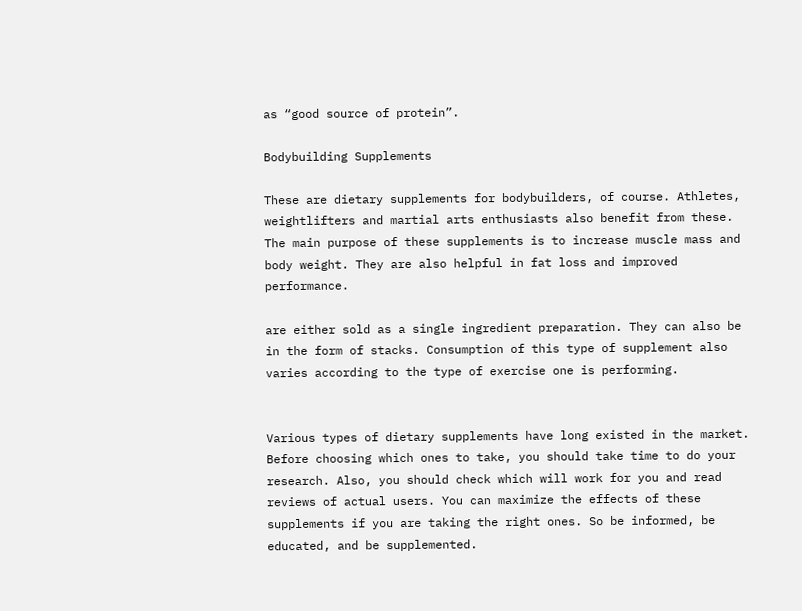as “good source of protein”.

Bodybuilding Supplements

These are dietary supplements for bodybuilders, of course. Athletes, weightlifters and martial arts enthusiasts also benefit from these. The main purpose of these supplements is to increase muscle mass and body weight. They are also helpful in fat loss and improved performance.

are either sold as a single ingredient preparation. They can also be in the form of stacks. Consumption of this type of supplement also varies according to the type of exercise one is performing.


Various types of dietary supplements have long existed in the market. Before choosing which ones to take, you should take time to do your research. Also, you should check which will work for you and read reviews of actual users. You can maximize the effects of these supplements if you are taking the right ones. So be informed, be educated, and be supplemented.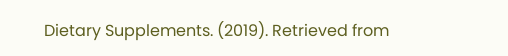Dietary Supplements. (2019). Retrieved from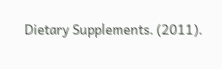Dietary Supplements. (2011).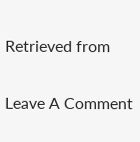Retrieved from

Leave A Comment